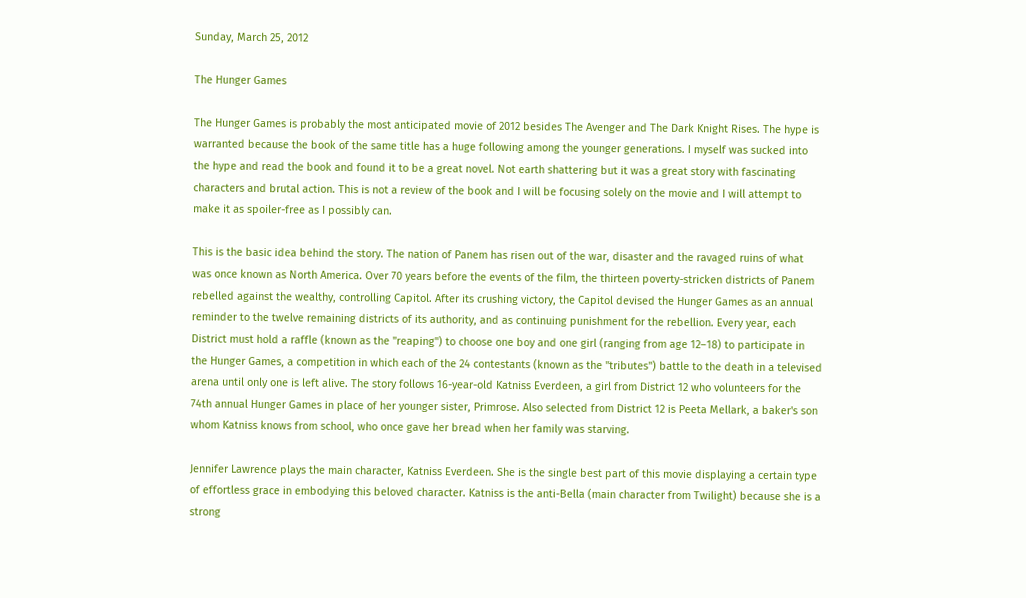Sunday, March 25, 2012

The Hunger Games

The Hunger Games is probably the most anticipated movie of 2012 besides The Avenger and The Dark Knight Rises. The hype is warranted because the book of the same title has a huge following among the younger generations. I myself was sucked into the hype and read the book and found it to be a great novel. Not earth shattering but it was a great story with fascinating characters and brutal action. This is not a review of the book and I will be focusing solely on the movie and I will attempt to make it as spoiler-free as I possibly can.

This is the basic idea behind the story. The nation of Panem has risen out of the war, disaster and the ravaged ruins of what was once known as North America. Over 70 years before the events of the film, the thirteen poverty-stricken districts of Panem rebelled against the wealthy, controlling Capitol. After its crushing victory, the Capitol devised the Hunger Games as an annual reminder to the twelve remaining districts of its authority, and as continuing punishment for the rebellion. Every year, each District must hold a raffle (known as the "reaping") to choose one boy and one girl (ranging from age 12–18) to participate in the Hunger Games, a competition in which each of the 24 contestants (known as the "tributes") battle to the death in a televised arena until only one is left alive. The story follows 16-year-old Katniss Everdeen, a girl from District 12 who volunteers for the 74th annual Hunger Games in place of her younger sister, Primrose. Also selected from District 12 is Peeta Mellark, a baker's son whom Katniss knows from school, who once gave her bread when her family was starving.

Jennifer Lawrence plays the main character, Katniss Everdeen. She is the single best part of this movie displaying a certain type of effortless grace in embodying this beloved character. Katniss is the anti-Bella (main character from Twilight) because she is a strong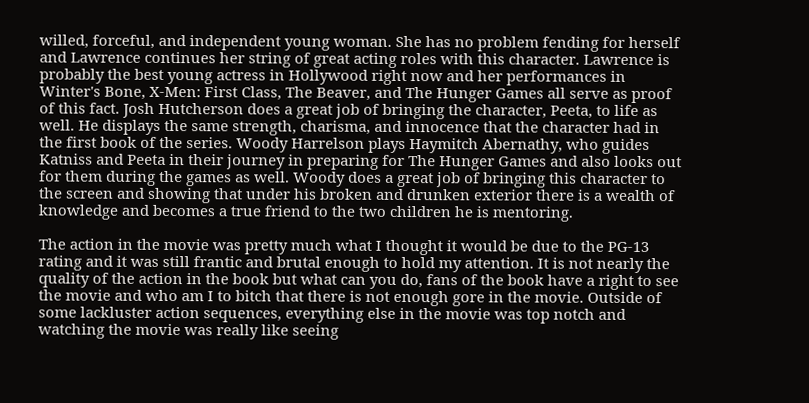willed, forceful, and independent young woman. She has no problem fending for herself and Lawrence continues her string of great acting roles with this character. Lawrence is probably the best young actress in Hollywood right now and her performances in Winter's Bone, X-Men: First Class, The Beaver, and The Hunger Games all serve as proof of this fact. Josh Hutcherson does a great job of bringing the character, Peeta, to life as well. He displays the same strength, charisma, and innocence that the character had in the first book of the series. Woody Harrelson plays Haymitch Abernathy, who guides Katniss and Peeta in their journey in preparing for The Hunger Games and also looks out for them during the games as well. Woody does a great job of bringing this character to the screen and showing that under his broken and drunken exterior there is a wealth of knowledge and becomes a true friend to the two children he is mentoring.

The action in the movie was pretty much what I thought it would be due to the PG-13 rating and it was still frantic and brutal enough to hold my attention. It is not nearly the quality of the action in the book but what can you do, fans of the book have a right to see the movie and who am I to bitch that there is not enough gore in the movie. Outside of some lackluster action sequences, everything else in the movie was top notch and watching the movie was really like seeing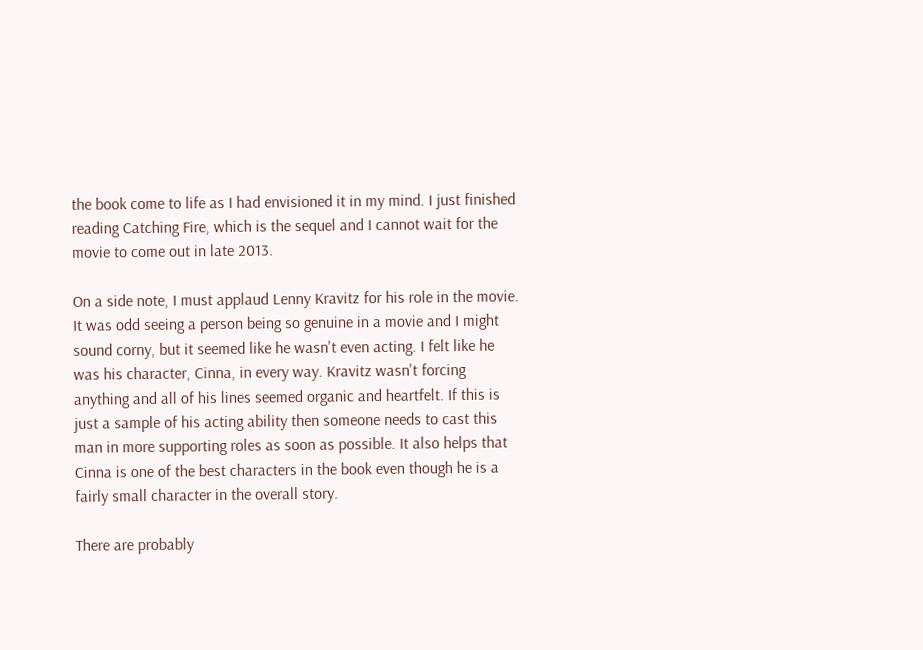the book come to life as I had envisioned it in my mind. I just finished reading Catching Fire, which is the sequel and I cannot wait for the movie to come out in late 2013.

On a side note, I must applaud Lenny Kravitz for his role in the movie. It was odd seeing a person being so genuine in a movie and I might sound corny, but it seemed like he wasn't even acting. I felt like he was his character, Cinna, in every way. Kravitz wasn't forcing anything and all of his lines seemed organic and heartfelt. If this is just a sample of his acting ability then someone needs to cast this man in more supporting roles as soon as possible. It also helps that Cinna is one of the best characters in the book even though he is a fairly small character in the overall story.

There are probably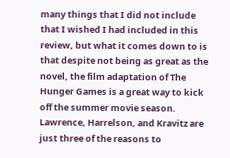many things that I did not include that I wished I had included in this review, but what it comes down to is that despite not being as great as the novel, the film adaptation of The Hunger Games is a great way to kick off the summer movie season. Lawrence, Harrelson, and Kravitz are just three of the reasons to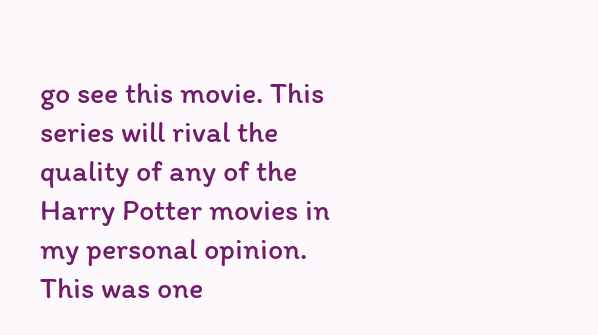go see this movie. This series will rival the quality of any of the Harry Potter movies in my personal opinion. This was one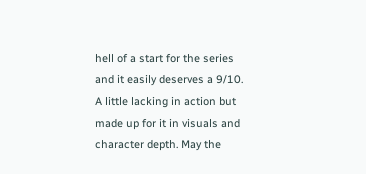hell of a start for the series and it easily deserves a 9/10. A little lacking in action but made up for it in visuals and character depth. May the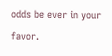odds be ever in your favor.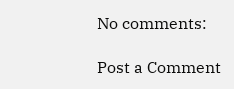No comments:

Post a Comment